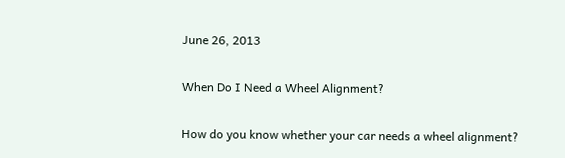June 26, 2013

When Do I Need a Wheel Alignment?

How do you know whether your car needs a wheel alignment?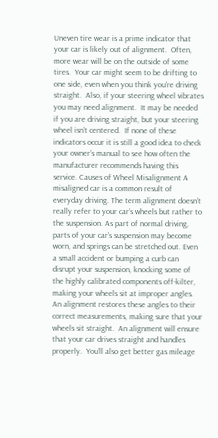Uneven tire wear is a prime indicator that your car is likely out of alignment.  Often, more wear will be on the outside of some tires.  Your car might seem to be drifting to one side, even when you think you’re driving straight.  Also, if your steering wheel vibrates you may need alignment.  It may be needed if you are driving straight, but your steering wheel isn’t centered.  If none of these indicators occur it is still a good idea to check your owner’s manual to see how often the manufacturer recommends having this service. Causes of Wheel Misalignment A misaligned car is a common result of everyday driving. The term alignment doesn’t really refer to your car’s wheels but rather to the suspension. As part of normal driving, parts of your car’s suspension may become worn, and springs can be stretched out. Even a small accident or bumping a curb can disrupt your suspension, knocking some of the highly calibrated components off-kilter, making your wheels sit at improper angles. An alignment restores these angles to their correct measurements, making sure that your wheels sit straight.  An alignment will ensure that your car drives straight and handles properly.  You’ll also get better gas mileage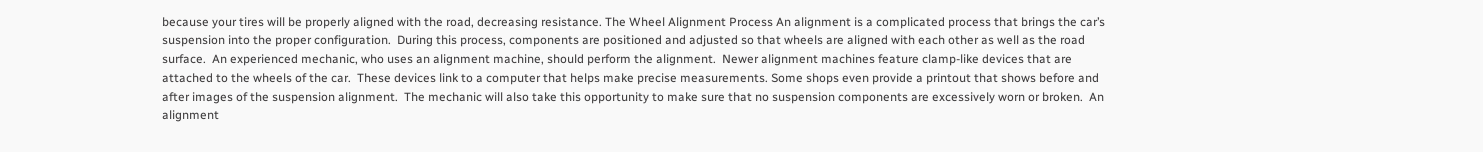because your tires will be properly aligned with the road, decreasing resistance. The Wheel Alignment Process An alignment is a complicated process that brings the car’s suspension into the proper configuration.  During this process, components are positioned and adjusted so that wheels are aligned with each other as well as the road surface.  An experienced mechanic, who uses an alignment machine, should perform the alignment.  Newer alignment machines feature clamp-like devices that are attached to the wheels of the car.  These devices link to a computer that helps make precise measurements. Some shops even provide a printout that shows before and after images of the suspension alignment.  The mechanic will also take this opportunity to make sure that no suspension components are excessively worn or broken.  An alignment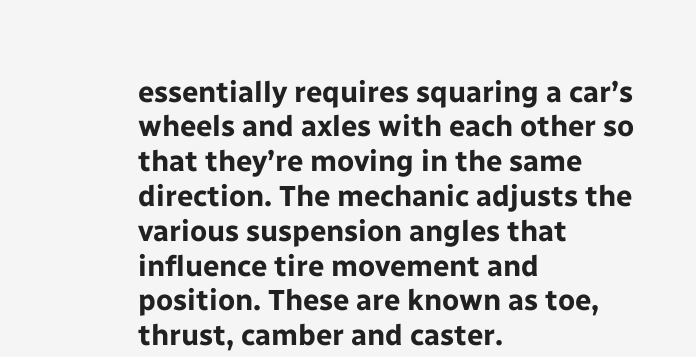essentially requires squaring a car’s wheels and axles with each other so that they’re moving in the same direction. The mechanic adjusts the various suspension angles that influence tire movement and position. These are known as toe, thrust, camber and caster.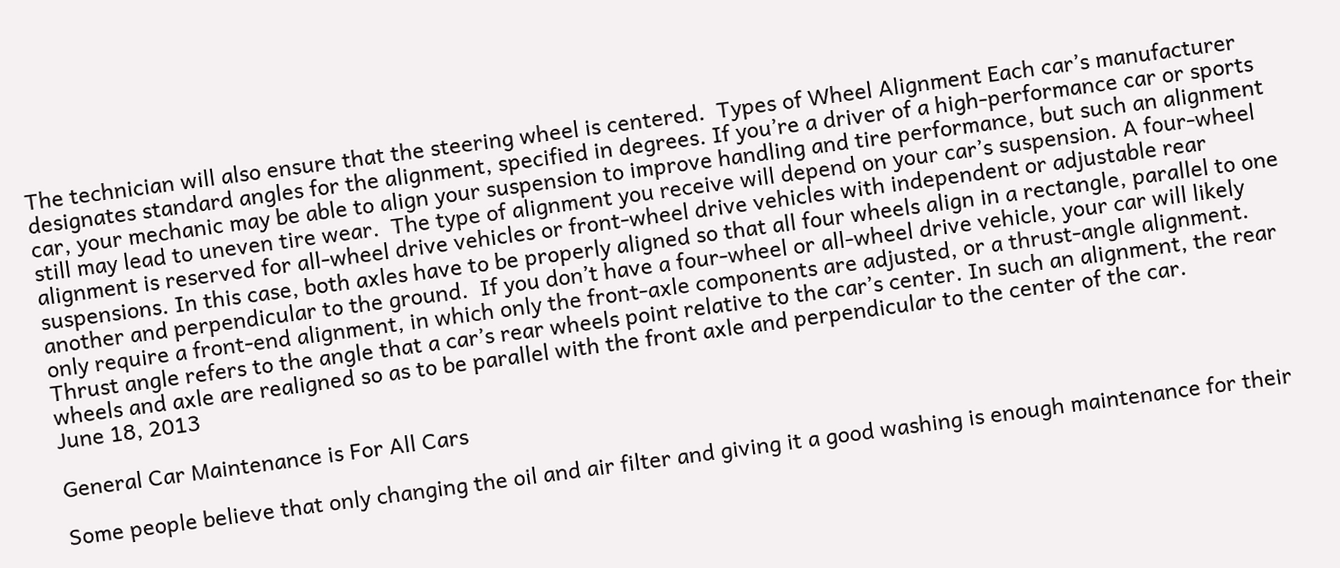The technician will also ensure that the steering wheel is centered.  Types of Wheel Alignment Each car’s manufacturer designates standard angles for the alignment, specified in degrees. If you’re a driver of a high-performance car or sports car, your mechanic may be able to align your suspension to improve handling and tire performance, but such an alignment still may lead to uneven tire wear.  The type of alignment you receive will depend on your car’s suspension. A four-wheel alignment is reserved for all-wheel drive vehicles or front-wheel drive vehicles with independent or adjustable rear suspensions. In this case, both axles have to be properly aligned so that all four wheels align in a rectangle, parallel to one another and perpendicular to the ground.  If you don’t have a four-wheel or all-wheel drive vehicle, your car will likely only require a front-end alignment, in which only the front-axle components are adjusted, or a thrust-angle alignment. Thrust angle refers to the angle that a car’s rear wheels point relative to the car’s center. In such an alignment, the rear wheels and axle are realigned so as to be parallel with the front axle and perpendicular to the center of the car.
June 18, 2013

General Car Maintenance is For All Cars

Some people believe that only changing the oil and air filter and giving it a good washing is enough maintenance for their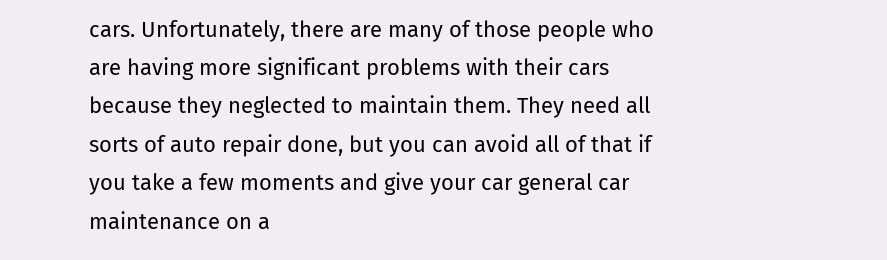cars. Unfortunately, there are many of those people who are having more significant problems with their cars because they neglected to maintain them. They need all sorts of auto repair done, but you can avoid all of that if you take a few moments and give your car general car maintenance on a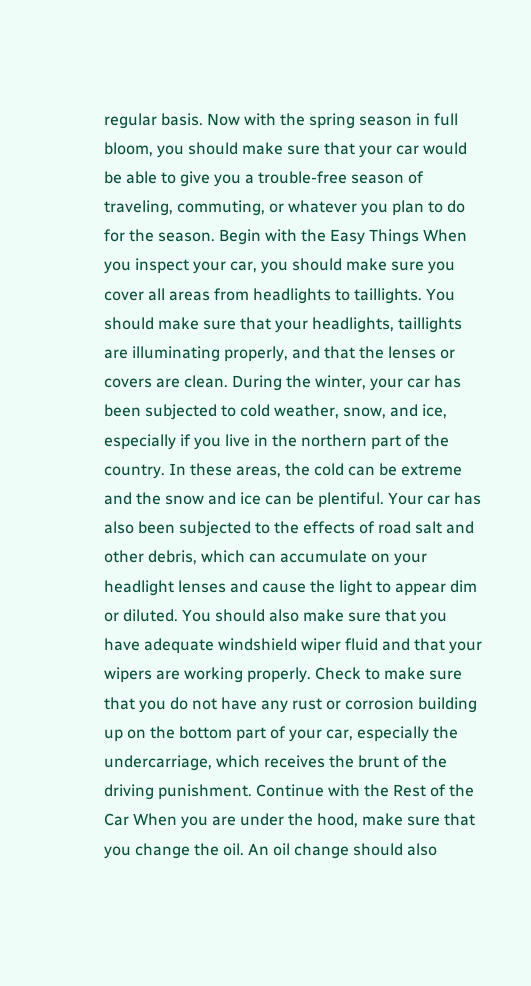regular basis. Now with the spring season in full bloom, you should make sure that your car would be able to give you a trouble-free season of traveling, commuting, or whatever you plan to do for the season. Begin with the Easy Things When you inspect your car, you should make sure you cover all areas from headlights to taillights. You should make sure that your headlights, taillights are illuminating properly, and that the lenses or covers are clean. During the winter, your car has been subjected to cold weather, snow, and ice, especially if you live in the northern part of the country. In these areas, the cold can be extreme and the snow and ice can be plentiful. Your car has also been subjected to the effects of road salt and other debris, which can accumulate on your headlight lenses and cause the light to appear dim or diluted. You should also make sure that you have adequate windshield wiper fluid and that your wipers are working properly. Check to make sure that you do not have any rust or corrosion building up on the bottom part of your car, especially the undercarriage, which receives the brunt of the driving punishment. Continue with the Rest of the Car When you are under the hood, make sure that you change the oil. An oil change should also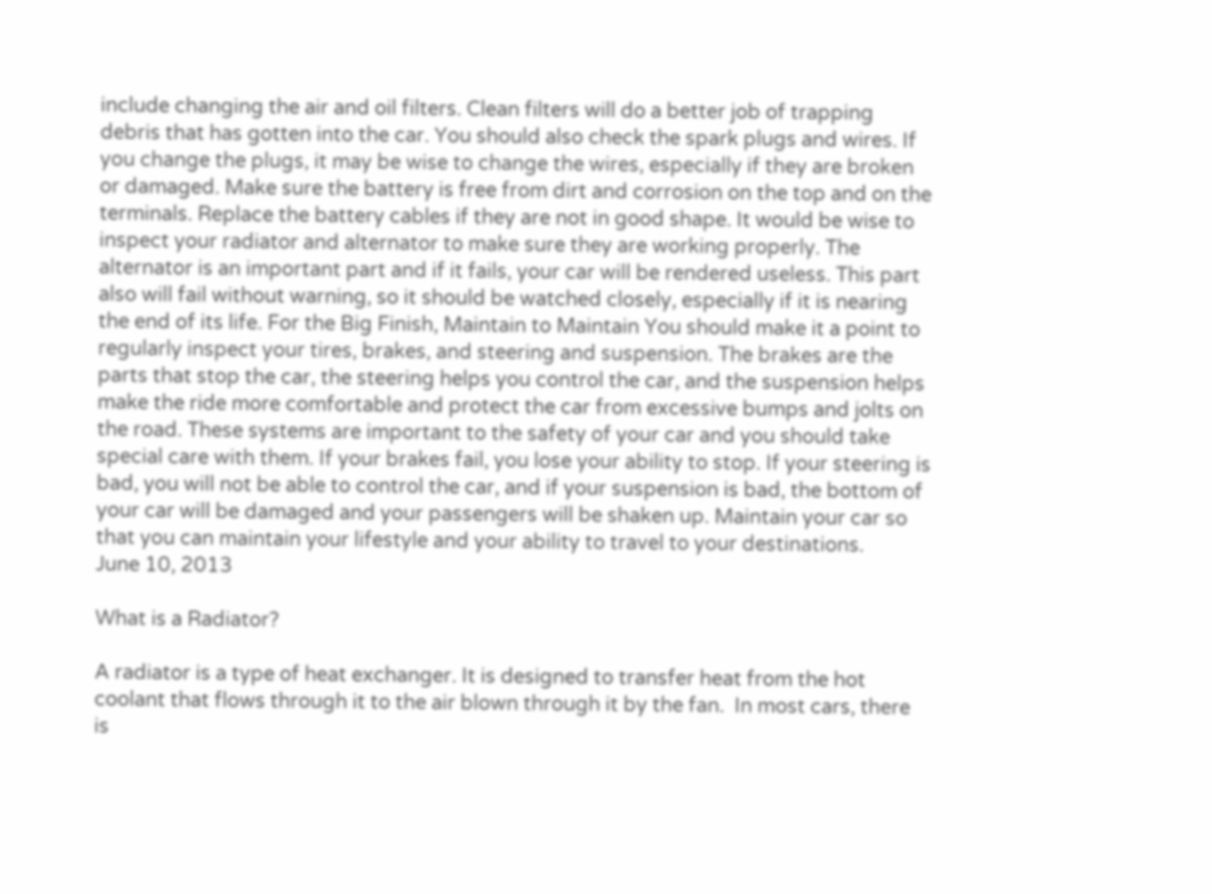include changing the air and oil filters. Clean filters will do a better job of trapping debris that has gotten into the car. You should also check the spark plugs and wires. If you change the plugs, it may be wise to change the wires, especially if they are broken or damaged. Make sure the battery is free from dirt and corrosion on the top and on the terminals. Replace the battery cables if they are not in good shape. It would be wise to inspect your radiator and alternator to make sure they are working properly. The alternator is an important part and if it fails, your car will be rendered useless. This part also will fail without warning, so it should be watched closely, especially if it is nearing the end of its life. For the Big Finish, Maintain to Maintain You should make it a point to regularly inspect your tires, brakes, and steering and suspension. The brakes are the parts that stop the car, the steering helps you control the car, and the suspension helps make the ride more comfortable and protect the car from excessive bumps and jolts on the road. These systems are important to the safety of your car and you should take special care with them. If your brakes fail, you lose your ability to stop. If your steering is bad, you will not be able to control the car, and if your suspension is bad, the bottom of your car will be damaged and your passengers will be shaken up. Maintain your car so that you can maintain your lifestyle and your ability to travel to your destinations.
June 10, 2013

What is a Radiator?

A radiator is a type of heat exchanger. It is designed to transfer heat from the hot coolant that flows through it to the air blown through it by the fan.  In most cars, there is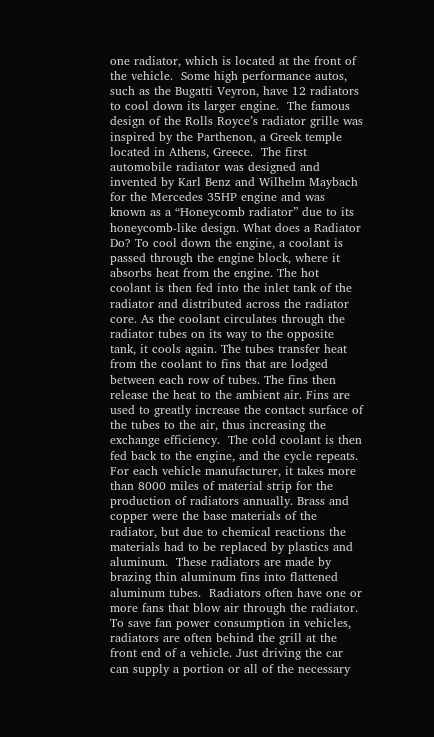one radiator, which is located at the front of the vehicle.  Some high performance autos, such as the Bugatti Veyron, have 12 radiators to cool down its larger engine.  The famous design of the Rolls Royce’s radiator grille was inspired by the Parthenon, a Greek temple located in Athens, Greece.  The first automobile radiator was designed and invented by Karl Benz and Wilhelm Maybach for the Mercedes 35HP engine and was known as a “Honeycomb radiator” due to its honeycomb-like design. What does a Radiator Do? To cool down the engine, a coolant is passed through the engine block, where it absorbs heat from the engine. The hot coolant is then fed into the inlet tank of the radiator and distributed across the radiator core. As the coolant circulates through the radiator tubes on its way to the opposite tank, it cools again. The tubes transfer heat from the coolant to fins that are lodged between each row of tubes. The fins then release the heat to the ambient air. Fins are used to greatly increase the contact surface of the tubes to the air, thus increasing the exchange efficiency.  The cold coolant is then fed back to the engine, and the cycle repeats.  For each vehicle manufacturer, it takes more than 8000 miles of material strip for the production of radiators annually. Brass and copper were the base materials of the radiator, but due to chemical reactions the materials had to be replaced by plastics and aluminum.  These radiators are made by brazing thin aluminum fins into flattened aluminum tubes.  Radiators often have one or more fans that blow air through the radiator. To save fan power consumption in vehicles, radiators are often behind the grill at the front end of a vehicle. Just driving the car can supply a portion or all of the necessary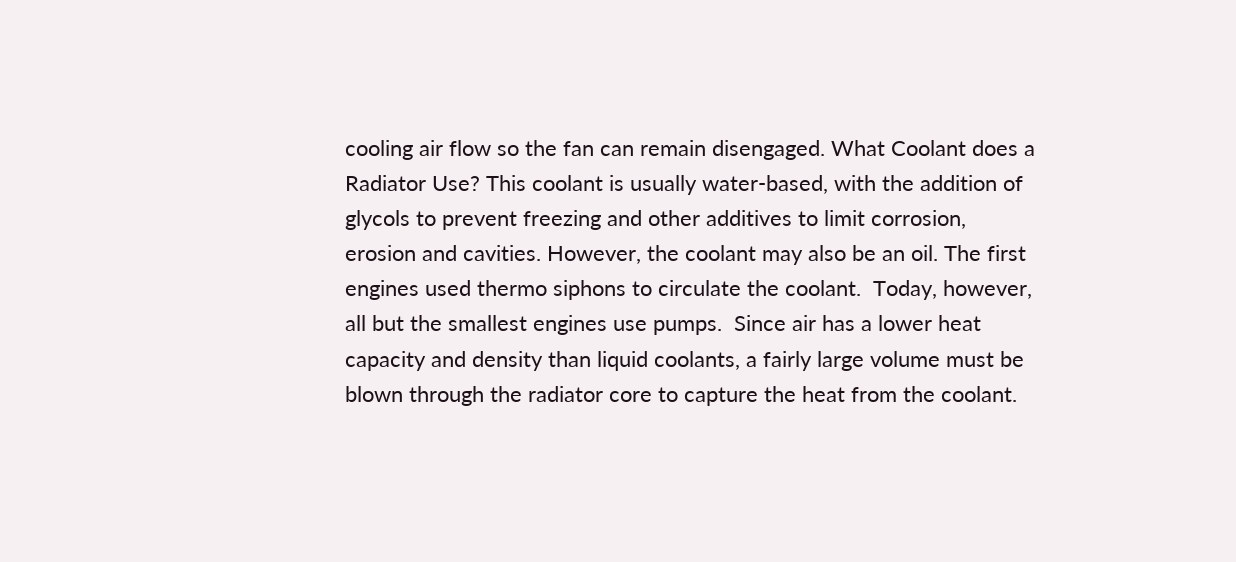cooling air flow so the fan can remain disengaged. What Coolant does a Radiator Use? This coolant is usually water-based, with the addition of glycols to prevent freezing and other additives to limit corrosion, erosion and cavities. However, the coolant may also be an oil. The first engines used thermo siphons to circulate the coolant.  Today, however, all but the smallest engines use pumps.  Since air has a lower heat capacity and density than liquid coolants, a fairly large volume must be blown through the radiator core to capture the heat from the coolant.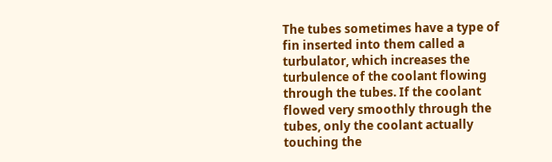The tubes sometimes have a type of fin inserted into them called a turbulator, which increases the turbulence of the coolant flowing through the tubes. If the coolant flowed very smoothly through the tubes, only the coolant actually touching the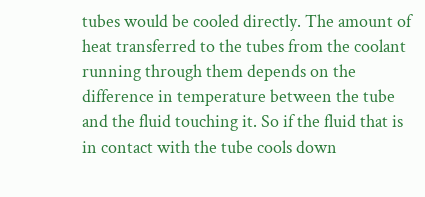tubes would be cooled directly. The amount of heat transferred to the tubes from the coolant running through them depends on the difference in temperature between the tube and the fluid touching it. So if the fluid that is in contact with the tube cools down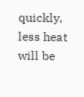quickly, less heat will be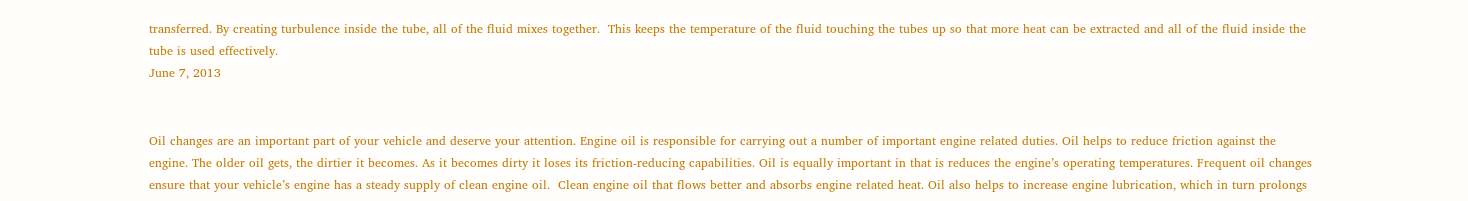transferred. By creating turbulence inside the tube, all of the fluid mixes together.  This keeps the temperature of the fluid touching the tubes up so that more heat can be extracted and all of the fluid inside the tube is used effectively.
June 7, 2013


Oil changes are an important part of your vehicle and deserve your attention. Engine oil is responsible for carrying out a number of important engine related duties. Oil helps to reduce friction against the engine. The older oil gets, the dirtier it becomes. As it becomes dirty it loses its friction-reducing capabilities. Oil is equally important in that is reduces the engine’s operating temperatures. Frequent oil changes ensure that your vehicle’s engine has a steady supply of clean engine oil.  Clean engine oil that flows better and absorbs engine related heat. Oil also helps to increase engine lubrication, which in turn prolongs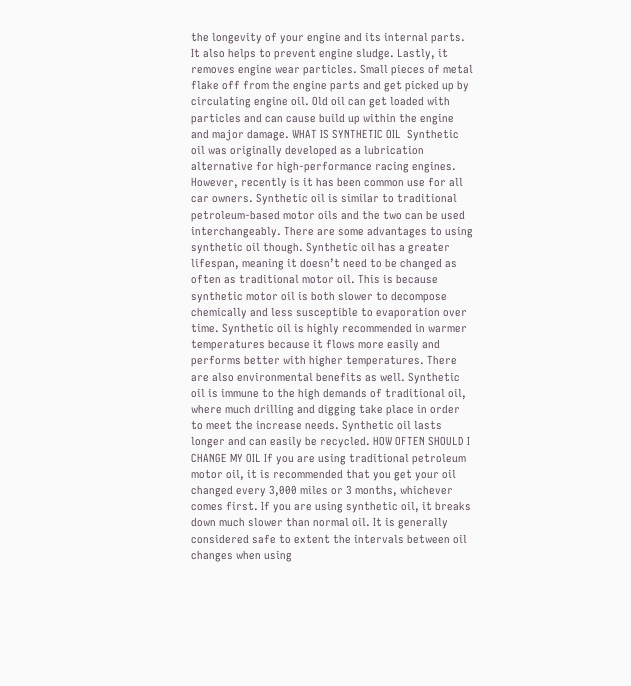the longevity of your engine and its internal parts.  It also helps to prevent engine sludge. Lastly, it removes engine wear particles. Small pieces of metal flake off from the engine parts and get picked up by circulating engine oil. Old oil can get loaded with particles and can cause build up within the engine and major damage. WHAT IS SYNTHETIC OIL  Synthetic oil was originally developed as a lubrication alternative for high-performance racing engines. However, recently is it has been common use for all car owners. Synthetic oil is similar to traditional petroleum-based motor oils and the two can be used interchangeably. There are some advantages to using synthetic oil though. Synthetic oil has a greater lifespan, meaning it doesn’t need to be changed as often as traditional motor oil. This is because synthetic motor oil is both slower to decompose chemically and less susceptible to evaporation over time. Synthetic oil is highly recommended in warmer temperatures because it flows more easily and performs better with higher temperatures. There are also environmental benefits as well. Synthetic oil is immune to the high demands of traditional oil, where much drilling and digging take place in order to meet the increase needs. Synthetic oil lasts longer and can easily be recycled. HOW OFTEN SHOULD I CHANGE MY OIL If you are using traditional petroleum motor oil, it is recommended that you get your oil changed every 3,000 miles or 3 months, whichever comes first. If you are using synthetic oil, it breaks down much slower than normal oil. It is generally considered safe to extent the intervals between oil changes when using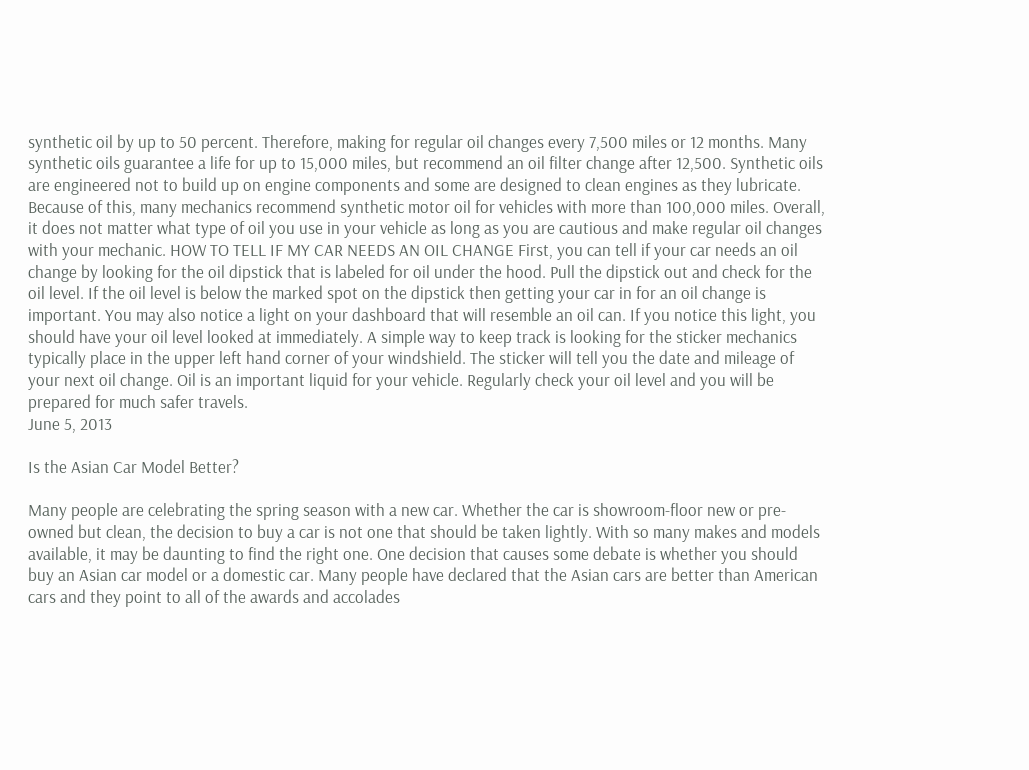synthetic oil by up to 50 percent. Therefore, making for regular oil changes every 7,500 miles or 12 months. Many synthetic oils guarantee a life for up to 15,000 miles, but recommend an oil filter change after 12,500. Synthetic oils are engineered not to build up on engine components and some are designed to clean engines as they lubricate. Because of this, many mechanics recommend synthetic motor oil for vehicles with more than 100,000 miles. Overall, it does not matter what type of oil you use in your vehicle as long as you are cautious and make regular oil changes with your mechanic. HOW TO TELL IF MY CAR NEEDS AN OIL CHANGE First, you can tell if your car needs an oil change by looking for the oil dipstick that is labeled for oil under the hood. Pull the dipstick out and check for the oil level. If the oil level is below the marked spot on the dipstick then getting your car in for an oil change is important. You may also notice a light on your dashboard that will resemble an oil can. If you notice this light, you should have your oil level looked at immediately. A simple way to keep track is looking for the sticker mechanics typically place in the upper left hand corner of your windshield. The sticker will tell you the date and mileage of your next oil change. Oil is an important liquid for your vehicle. Regularly check your oil level and you will be prepared for much safer travels.
June 5, 2013

Is the Asian Car Model Better?

Many people are celebrating the spring season with a new car. Whether the car is showroom-floor new or pre-owned but clean, the decision to buy a car is not one that should be taken lightly. With so many makes and models available, it may be daunting to find the right one. One decision that causes some debate is whether you should buy an Asian car model or a domestic car. Many people have declared that the Asian cars are better than American cars and they point to all of the awards and accolades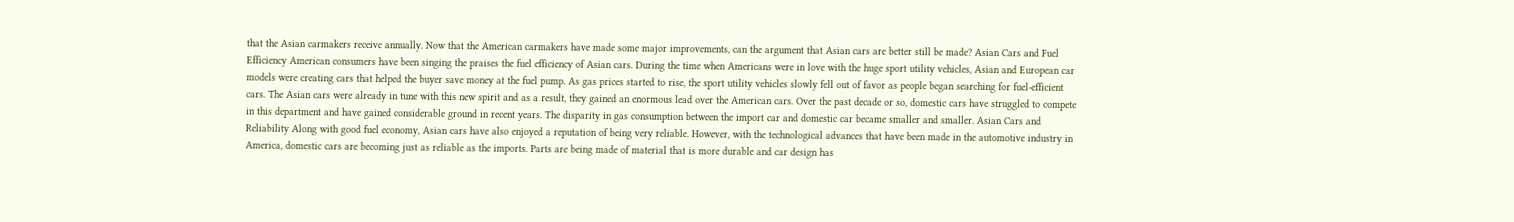that the Asian carmakers receive annually. Now that the American carmakers have made some major improvements, can the argument that Asian cars are better still be made? Asian Cars and Fuel Efficiency American consumers have been singing the praises the fuel efficiency of Asian cars. During the time when Americans were in love with the huge sport utility vehicles, Asian and European car models were creating cars that helped the buyer save money at the fuel pump. As gas prices started to rise, the sport utility vehicles slowly fell out of favor as people began searching for fuel-efficient cars. The Asian cars were already in tune with this new spirit and as a result, they gained an enormous lead over the American cars. Over the past decade or so, domestic cars have struggled to compete in this department and have gained considerable ground in recent years. The disparity in gas consumption between the import car and domestic car became smaller and smaller. Asian Cars and Reliability Along with good fuel economy, Asian cars have also enjoyed a reputation of being very reliable. However, with the technological advances that have been made in the automotive industry in America, domestic cars are becoming just as reliable as the imports. Parts are being made of material that is more durable and car design has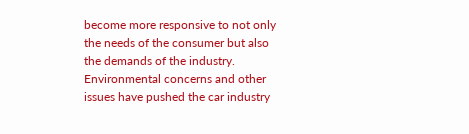become more responsive to not only the needs of the consumer but also the demands of the industry. Environmental concerns and other issues have pushed the car industry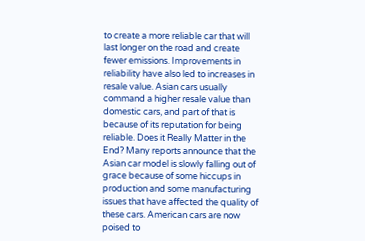to create a more reliable car that will last longer on the road and create fewer emissions. Improvements in reliability have also led to increases in resale value. Asian cars usually command a higher resale value than domestic cars, and part of that is because of its reputation for being reliable. Does it Really Matter in the End? Many reports announce that the Asian car model is slowly falling out of grace because of some hiccups in production and some manufacturing issues that have affected the quality of these cars. American cars are now poised to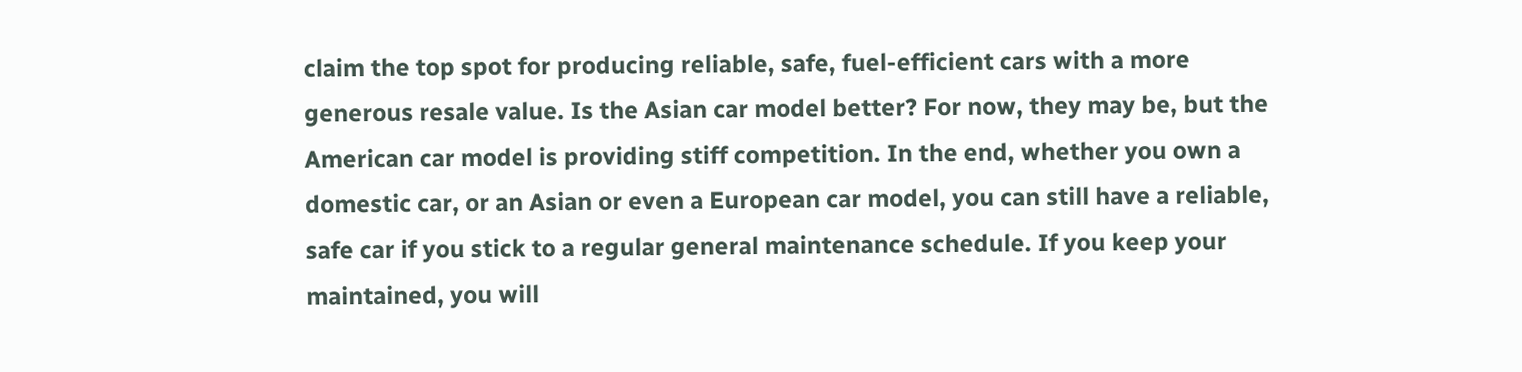claim the top spot for producing reliable, safe, fuel-efficient cars with a more generous resale value. Is the Asian car model better? For now, they may be, but the American car model is providing stiff competition. In the end, whether you own a domestic car, or an Asian or even a European car model, you can still have a reliable, safe car if you stick to a regular general maintenance schedule. If you keep your maintained, you will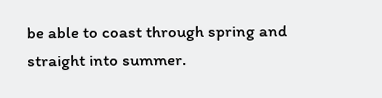be able to coast through spring and straight into summer.